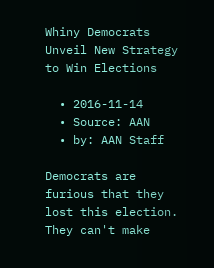Whiny Democrats Unveil New Strategy to Win Elections

  • 2016-11-14
  • Source: AAN
  • by: AAN Staff

Democrats are furious that they lost this election. They can't make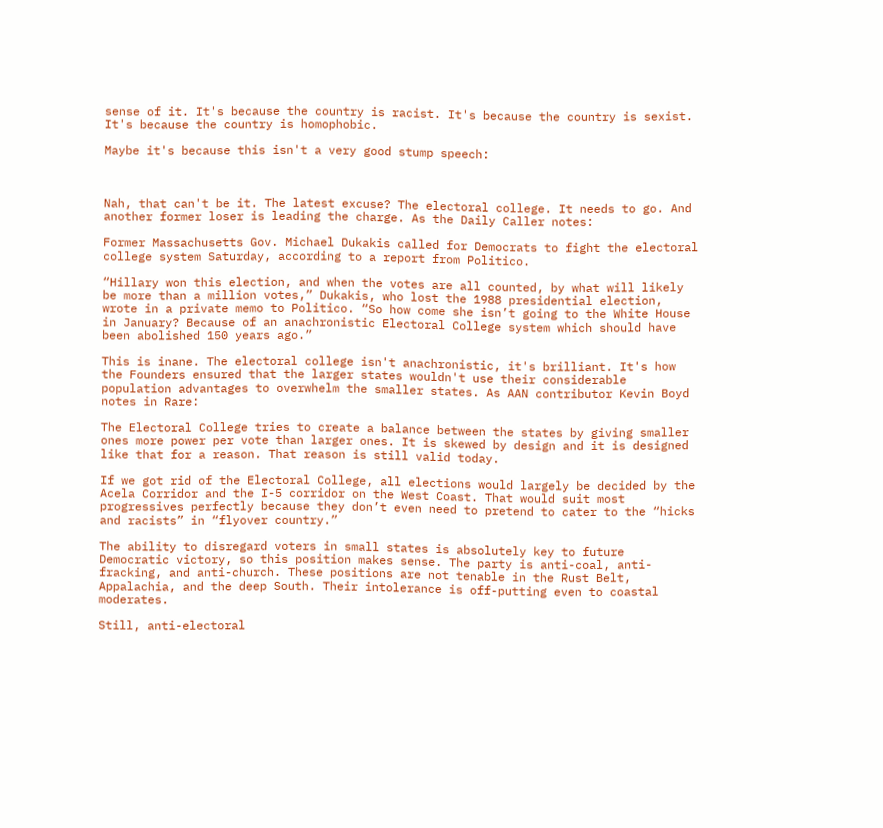sense of it. It's because the country is racist. It's because the country is sexist. It's because the country is homophobic.

Maybe it's because this isn't a very good stump speech:



Nah, that can't be it. The latest excuse? The electoral college. It needs to go. And another former loser is leading the charge. As the Daily Caller notes:

Former Massachusetts Gov. Michael Dukakis called for Democrats to fight the electoral college system Saturday, according to a report from Politico.

“Hillary won this election, and when the votes are all counted, by what will likely be more than a million votes,” Dukakis, who lost the 1988 presidential election, wrote in a private memo to Politico. “So how come she isn’t going to the White House in January? Because of an anachronistic Electoral College system which should have been abolished 150 years ago.”

This is inane. The electoral college isn't anachronistic, it's brilliant. It's how the Founders ensured that the larger states wouldn't use their considerable population advantages to overwhelm the smaller states. As AAN contributor Kevin Boyd notes in Rare:

The Electoral College tries to create a balance between the states by giving smaller ones more power per vote than larger ones. It is skewed by design and it is designed like that for a reason. That reason is still valid today.

If we got rid of the Electoral College, all elections would largely be decided by the Acela Corridor and the I-5 corridor on the West Coast. That would suit most progressives perfectly because they don’t even need to pretend to cater to the “hicks and racists” in “flyover country.”

The ability to disregard voters in small states is absolutely key to future Democratic victory, so this position makes sense. The party is anti-coal, anti-fracking, and anti-church. These positions are not tenable in the Rust Belt, Appalachia, and the deep South. Their intolerance is off-putting even to coastal moderates.

Still, anti-electoral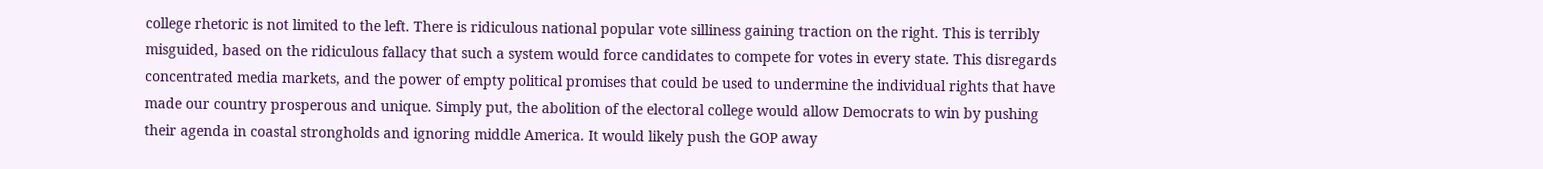college rhetoric is not limited to the left. There is ridiculous national popular vote silliness gaining traction on the right. This is terribly misguided, based on the ridiculous fallacy that such a system would force candidates to compete for votes in every state. This disregards concentrated media markets, and the power of empty political promises that could be used to undermine the individual rights that have made our country prosperous and unique. Simply put, the abolition of the electoral college would allow Democrats to win by pushing their agenda in coastal strongholds and ignoring middle America. It would likely push the GOP away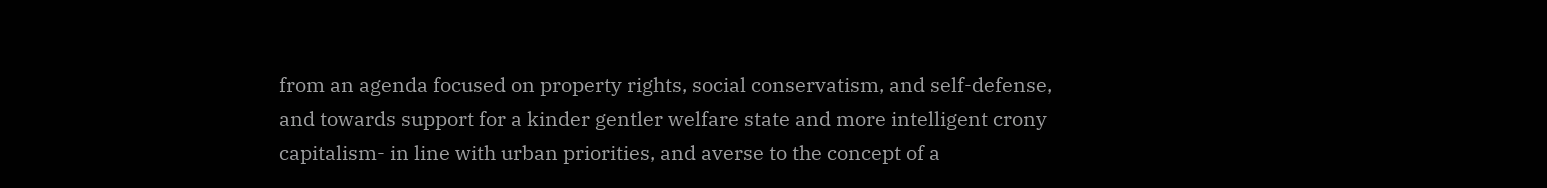from an agenda focused on property rights, social conservatism, and self-defense, and towards support for a kinder gentler welfare state and more intelligent crony capitalism- in line with urban priorities, and averse to the concept of a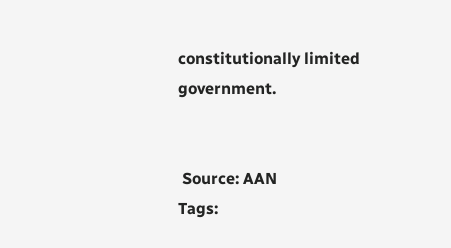constitutionally limited government.


 Source: AAN
Tags: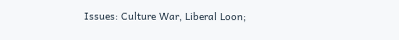Issues: Culture War, Liberal Loon;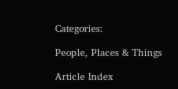Categories:

People, Places & Things

Article Index